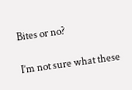Bites or no?

I’m not sure what these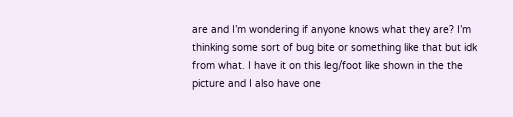are and I’m wondering if anyone knows what they are? I’m thinking some sort of bug bite or something like that but idk from what. I have it on this leg/foot like shown in the the picture and I also have one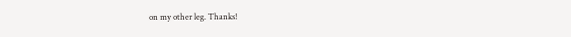on my other leg. Thanks!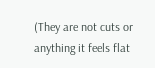(They are not cuts or anything it feels flat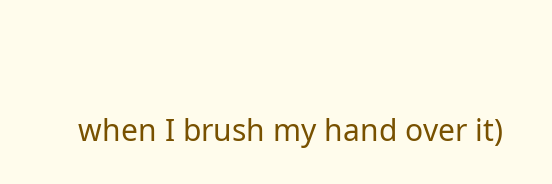when I brush my hand over it)